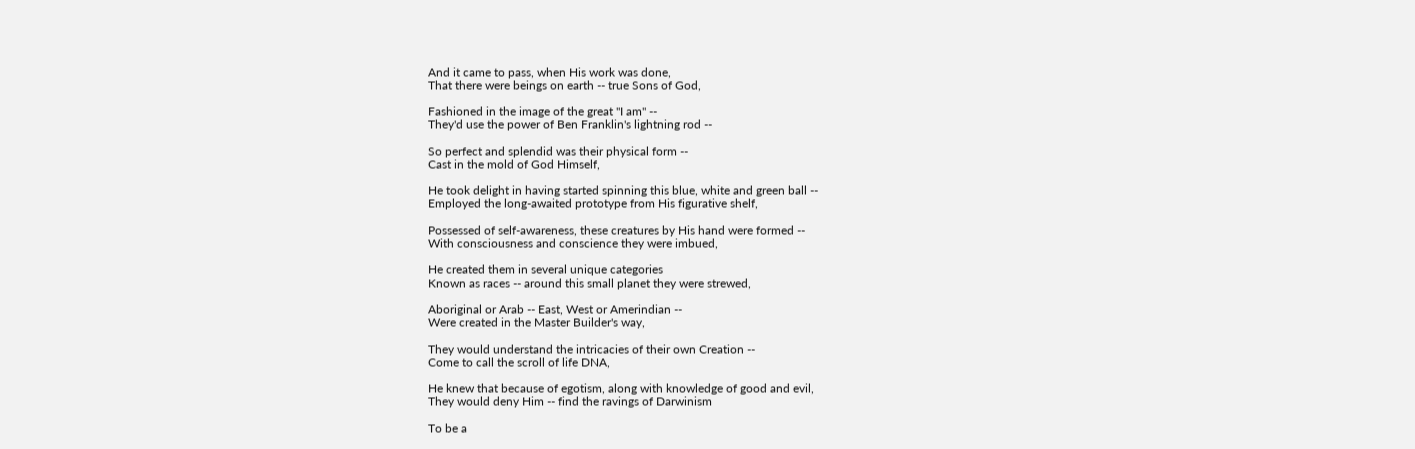And it came to pass, when His work was done,
That there were beings on earth -- true Sons of God,

Fashioned in the image of the great "I am" --
They'd use the power of Ben Franklin's lightning rod --

So perfect and splendid was their physical form --
Cast in the mold of God Himself,

He took delight in having started spinning this blue, white and green ball --
Employed the long-awaited prototype from His figurative shelf,

Possessed of self-awareness, these creatures by His hand were formed --
With consciousness and conscience they were imbued,

He created them in several unique categories
Known as races -- around this small planet they were strewed,

Aboriginal or Arab -- East, West or Amerindian --
Were created in the Master Builder's way,

They would understand the intricacies of their own Creation --
Come to call the scroll of life DNA,

He knew that because of egotism, along with knowledge of good and evil,
They would deny Him -- find the ravings of Darwinism

To be a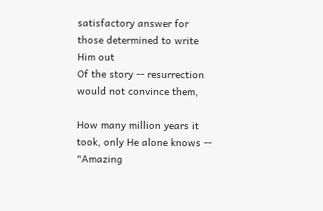satisfactory answer for those determined to write Him out
Of the story -- resurrection would not convince them,

How many million years it took, only He alone knows --
"Amazing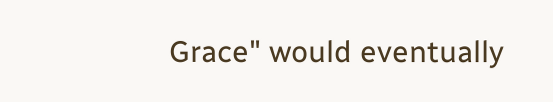Grace" would eventually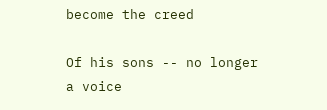become the creed

Of his sons -- no longer a voice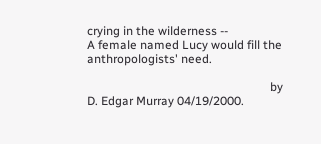crying in the wilderness --
A female named Lucy would fill the anthropologists' need.

                                                             by D. Edgar Murray 04/19/2000.